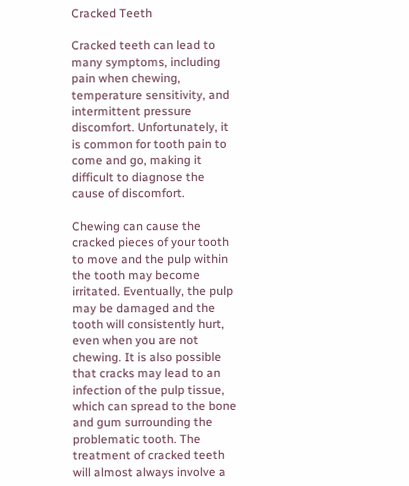Cracked Teeth

Cracked teeth can lead to many symptoms, including pain when chewing, temperature sensitivity, and intermittent pressure discomfort. Unfortunately, it is common for tooth pain to come and go, making it difficult to diagnose the cause of discomfort.

Chewing can cause the cracked pieces of your tooth to move and the pulp within the tooth may become irritated. Eventually, the pulp may be damaged and the tooth will consistently hurt, even when you are not chewing. It is also possible that cracks may lead to an infection of the pulp tissue, which can spread to the bone and gum surrounding the problematic tooth. The treatment of cracked teeth will almost always involve a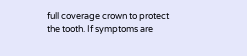full coverage crown to protect the tooth. If symptoms are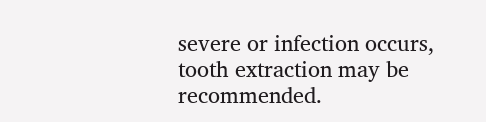severe or infection occurs, tooth extraction may be recommended.